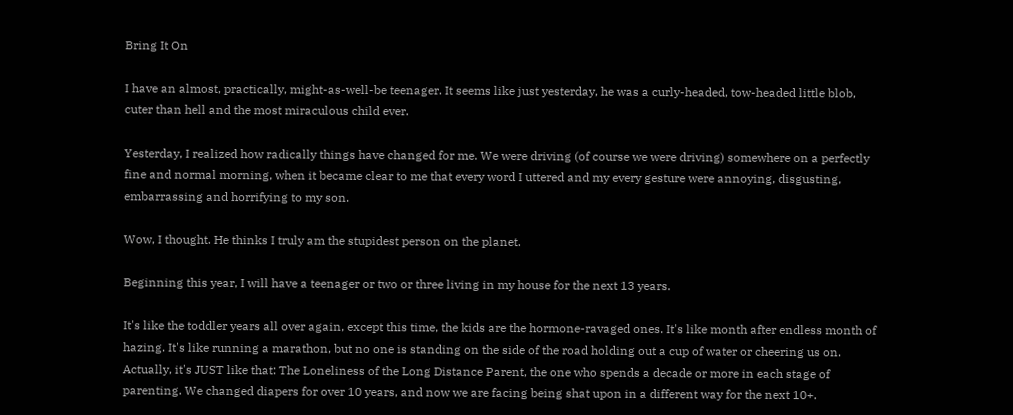Bring It On

I have an almost, practically, might-as-well-be teenager. It seems like just yesterday, he was a curly-headed, tow-headed little blob, cuter than hell and the most miraculous child ever.

Yesterday, I realized how radically things have changed for me. We were driving (of course we were driving) somewhere on a perfectly fine and normal morning, when it became clear to me that every word I uttered and my every gesture were annoying, disgusting, embarrassing and horrifying to my son.

Wow, I thought. He thinks I truly am the stupidest person on the planet.

Beginning this year, I will have a teenager or two or three living in my house for the next 13 years.

It's like the toddler years all over again, except this time, the kids are the hormone-ravaged ones. It's like month after endless month of hazing. It's like running a marathon, but no one is standing on the side of the road holding out a cup of water or cheering us on. Actually, it's JUST like that: The Loneliness of the Long Distance Parent, the one who spends a decade or more in each stage of parenting. We changed diapers for over 10 years, and now we are facing being shat upon in a different way for the next 10+.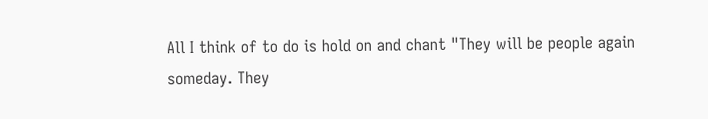All I think of to do is hold on and chant "They will be people again someday. They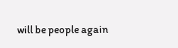will be people again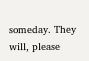someday. They will, please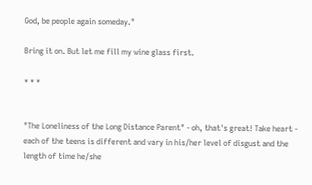God, be people again someday."

Bring it on. But let me fill my wine glass first.

* * *


"The Loneliness of the Long Distance Parent" - oh, that's great! Take heart - each of the teens is different and vary in his/her level of disgust and the length of time he/she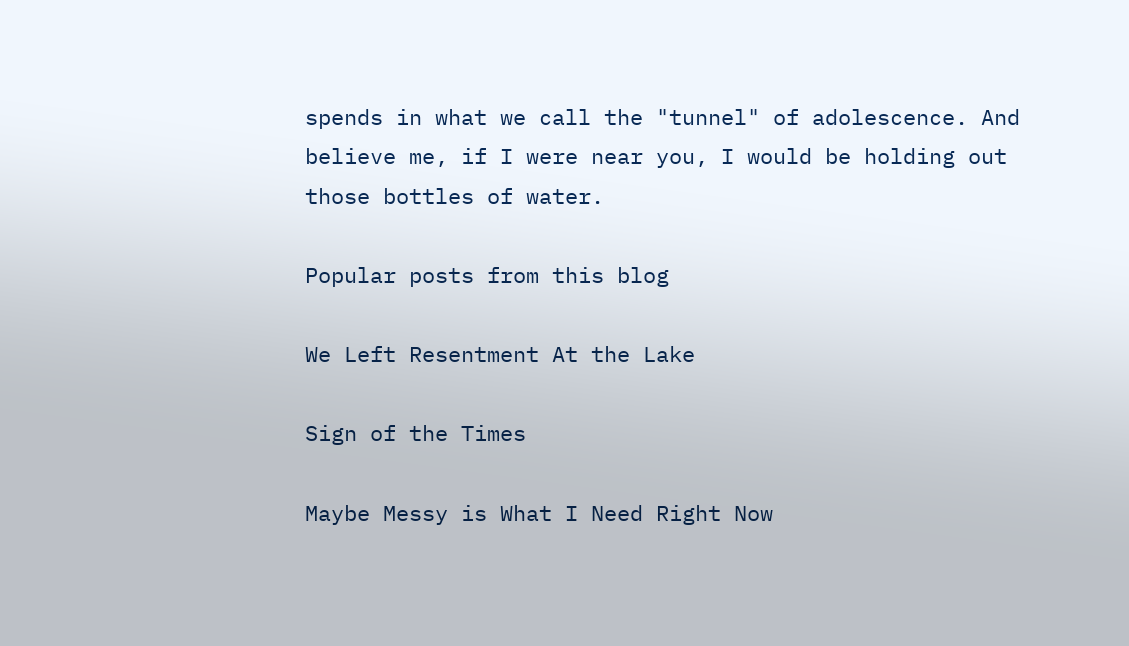spends in what we call the "tunnel" of adolescence. And believe me, if I were near you, I would be holding out those bottles of water.

Popular posts from this blog

We Left Resentment At the Lake

Sign of the Times

Maybe Messy is What I Need Right Now